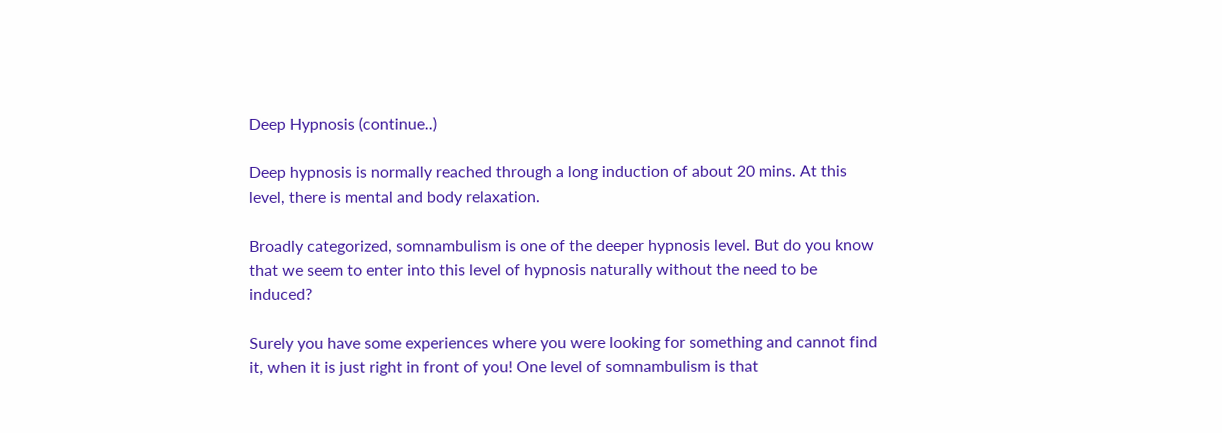Deep Hypnosis (continue..)

Deep hypnosis is normally reached through a long induction of about 20 mins. At this level, there is mental and body relaxation.

Broadly categorized, somnambulism is one of the deeper hypnosis level. But do you know that we seem to enter into this level of hypnosis naturally without the need to be induced?

Surely you have some experiences where you were looking for something and cannot find it, when it is just right in front of you! One level of somnambulism is that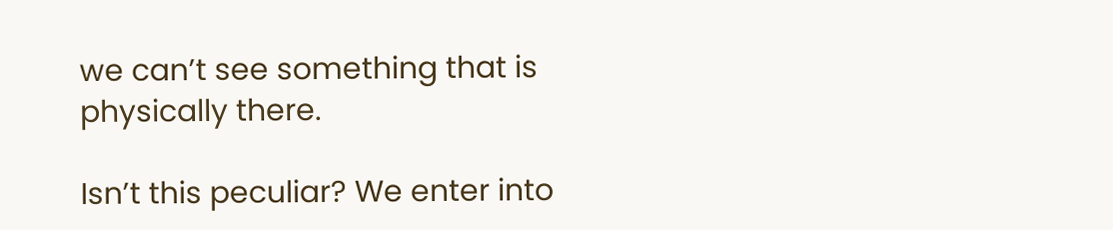we can’t see something that is physically there.

Isn’t this peculiar? We enter into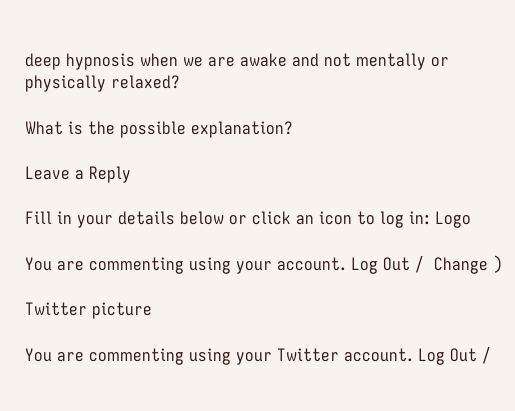deep hypnosis when we are awake and not mentally or physically relaxed?

What is the possible explanation?

Leave a Reply

Fill in your details below or click an icon to log in: Logo

You are commenting using your account. Log Out /  Change )

Twitter picture

You are commenting using your Twitter account. Log Out /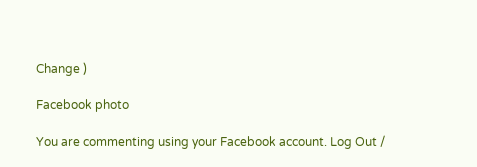Change )

Facebook photo

You are commenting using your Facebook account. Log Out /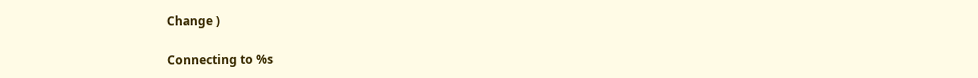Change )

Connecting to %s